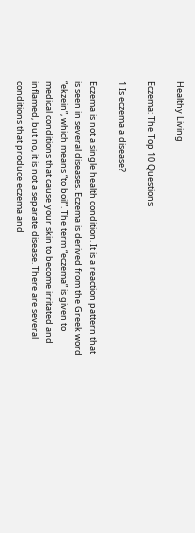Healthy Living

Eczema: The Top 10 Questions

1 Is eczema a disease?

Eczema is not a single health condition. It is a reaction pattern that is seen in several diseases. Eczema is derived from the Greek word “ekzein”, which means “to boil”. The term “eczema” is given to medical conditions that cause your skin to become irritated and inflamed, but no, it is not a separate disease. There are several conditions that produce eczema and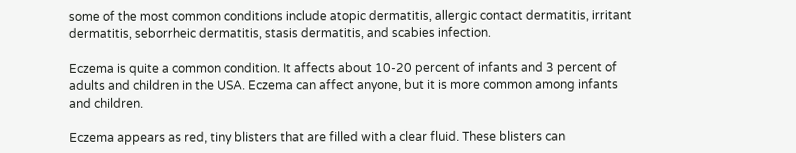some of the most common conditions include atopic dermatitis, allergic contact dermatitis, irritant dermatitis, seborrheic dermatitis, stasis dermatitis, and scabies infection.

Eczema is quite a common condition. It affects about 10-20 percent of infants and 3 percent of adults and children in the USA. Eczema can affect anyone, but it is more common among infants and children.

Eczema appears as red, tiny blisters that are filled with a clear fluid. These blisters can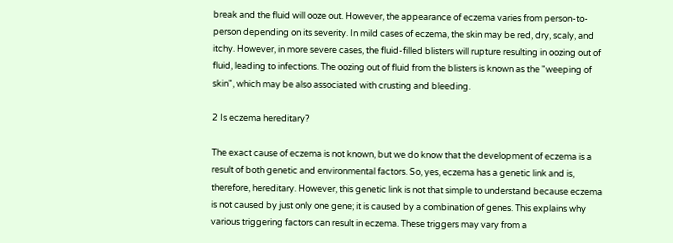break and the fluid will ooze out. However, the appearance of eczema varies from person-to-person depending on its severity. In mild cases of eczema, the skin may be red, dry, scaly, and itchy. However, in more severe cases, the fluid-filled blisters will rupture resulting in oozing out of fluid, leading to infections. The oozing out of fluid from the blisters is known as the "weeping of skin", which may be also associated with crusting and bleeding.

2 Is eczema hereditary?

The exact cause of eczema is not known, but we do know that the development of eczema is a result of both genetic and environmental factors. So, yes, eczema has a genetic link and is, therefore, hereditary. However, this genetic link is not that simple to understand because eczema is not caused by just only one gene; it is caused by a combination of genes. This explains why various triggering factors can result in eczema. These triggers may vary from a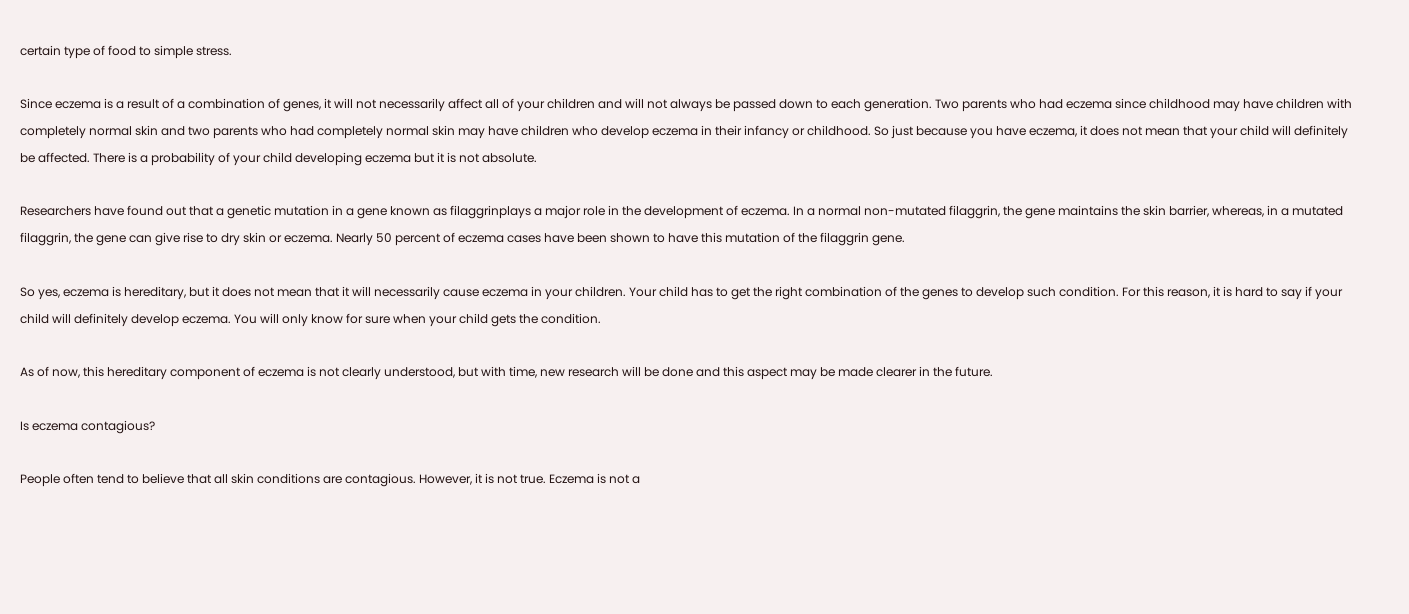certain type of food to simple stress.

Since eczema is a result of a combination of genes, it will not necessarily affect all of your children and will not always be passed down to each generation. Two parents who had eczema since childhood may have children with completely normal skin and two parents who had completely normal skin may have children who develop eczema in their infancy or childhood. So just because you have eczema, it does not mean that your child will definitely be affected. There is a probability of your child developing eczema but it is not absolute.

Researchers have found out that a genetic mutation in a gene known as filaggrinplays a major role in the development of eczema. In a normal non-mutated filaggrin, the gene maintains the skin barrier, whereas, in a mutated filaggrin, the gene can give rise to dry skin or eczema. Nearly 50 percent of eczema cases have been shown to have this mutation of the filaggrin gene.

So yes, eczema is hereditary, but it does not mean that it will necessarily cause eczema in your children. Your child has to get the right combination of the genes to develop such condition. For this reason, it is hard to say if your child will definitely develop eczema. You will only know for sure when your child gets the condition.

As of now, this hereditary component of eczema is not clearly understood, but with time, new research will be done and this aspect may be made clearer in the future.

Is eczema contagious?

People often tend to believe that all skin conditions are contagious. However, it is not true. Eczema is not a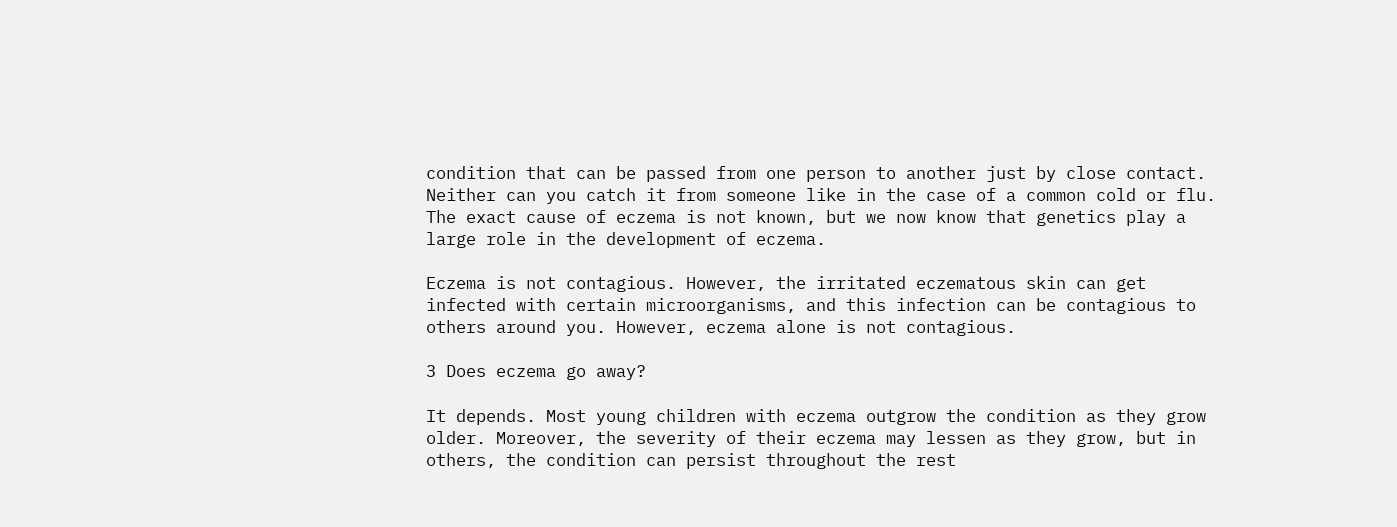condition that can be passed from one person to another just by close contact. Neither can you catch it from someone like in the case of a common cold or flu. The exact cause of eczema is not known, but we now know that genetics play a large role in the development of eczema.

Eczema is not contagious. However, the irritated eczematous skin can get infected with certain microorganisms, and this infection can be contagious to others around you. However, eczema alone is not contagious.

3 Does eczema go away?

It depends. Most young children with eczema outgrow the condition as they grow older. Moreover, the severity of their eczema may lessen as they grow, but in others, the condition can persist throughout the rest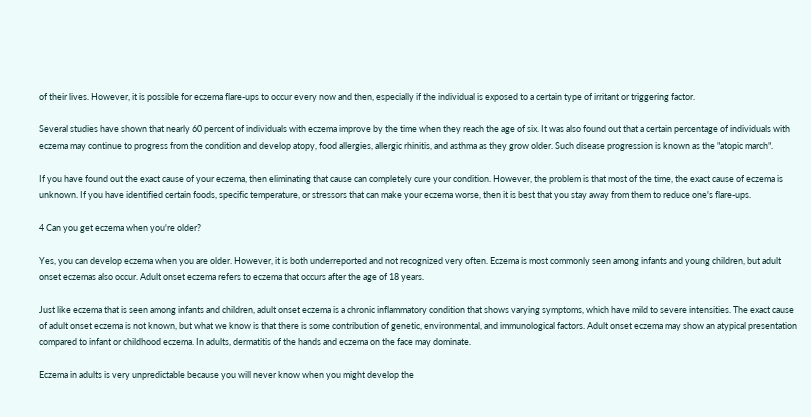of their lives. However, it is possible for eczema flare-ups to occur every now and then, especially if the individual is exposed to a certain type of irritant or triggering factor.

Several studies have shown that nearly 60 percent of individuals with eczema improve by the time when they reach the age of six. It was also found out that a certain percentage of individuals with eczema may continue to progress from the condition and develop atopy, food allergies, allergic rhinitis, and asthma as they grow older. Such disease progression is known as the "atopic march".

If you have found out the exact cause of your eczema, then eliminating that cause can completely cure your condition. However, the problem is that most of the time, the exact cause of eczema is unknown. If you have identified certain foods, specific temperature, or stressors that can make your eczema worse, then it is best that you stay away from them to reduce one's flare-ups.

4 Can you get eczema when you're older?

Yes, you can develop eczema when you are older. However, it is both underreported and not recognized very often. Eczema is most commonly seen among infants and young children, but adult onset eczemas also occur. Adult onset eczema refers to eczema that occurs after the age of 18 years.

Just like eczema that is seen among infants and children, adult onset eczema is a chronic inflammatory condition that shows varying symptoms, which have mild to severe intensities. The exact cause of adult onset eczema is not known, but what we know is that there is some contribution of genetic, environmental, and immunological factors. Adult onset eczema may show an atypical presentation compared to infant or childhood eczema. In adults, dermatitis of the hands and eczema on the face may dominate.

Eczema in adults is very unpredictable because you will never know when you might develop the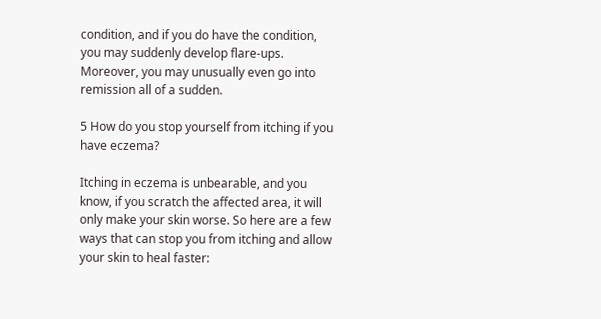condition, and if you do have the condition, you may suddenly develop flare-ups. Moreover, you may unusually even go into remission all of a sudden.

5 How do you stop yourself from itching if you have eczema?

Itching in eczema is unbearable, and you know, if you scratch the affected area, it will only make your skin worse. So here are a few ways that can stop you from itching and allow your skin to heal faster: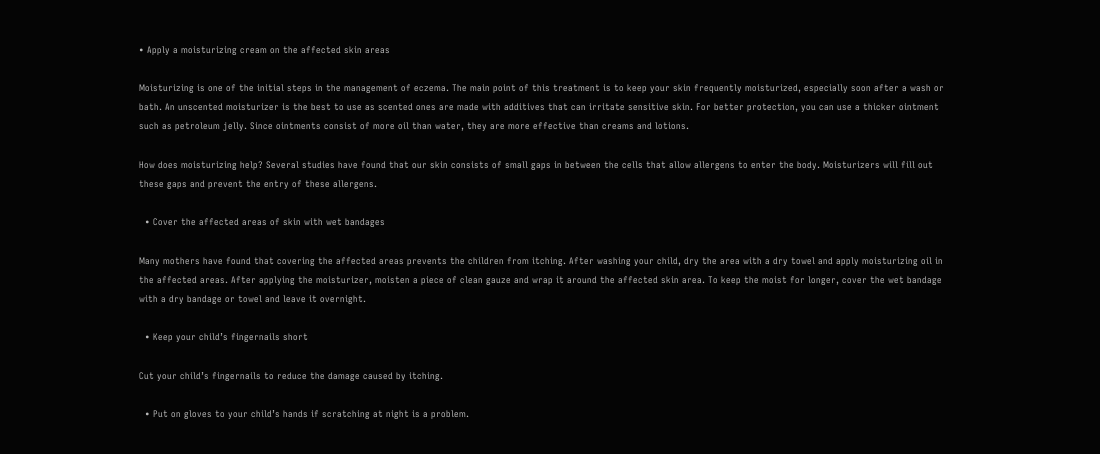• Apply a moisturizing cream on the affected skin areas

Moisturizing is one of the initial steps in the management of eczema. The main point of this treatment is to keep your skin frequently moisturized, especially soon after a wash or bath. An unscented moisturizer is the best to use as scented ones are made with additives that can irritate sensitive skin. For better protection, you can use a thicker ointment such as petroleum jelly. Since ointments consist of more oil than water, they are more effective than creams and lotions.

How does moisturizing help? Several studies have found that our skin consists of small gaps in between the cells that allow allergens to enter the body. Moisturizers will fill out these gaps and prevent the entry of these allergens.

  • Cover the affected areas of skin with wet bandages

Many mothers have found that covering the affected areas prevents the children from itching. After washing your child, dry the area with a dry towel and apply moisturizing oil in the affected areas. After applying the moisturizer, moisten a piece of clean gauze and wrap it around the affected skin area. To keep the moist for longer, cover the wet bandage with a dry bandage or towel and leave it overnight.

  • Keep your child’s fingernails short

Cut your child’s fingernails to reduce the damage caused by itching.

  • Put on gloves to your child’s hands if scratching at night is a problem.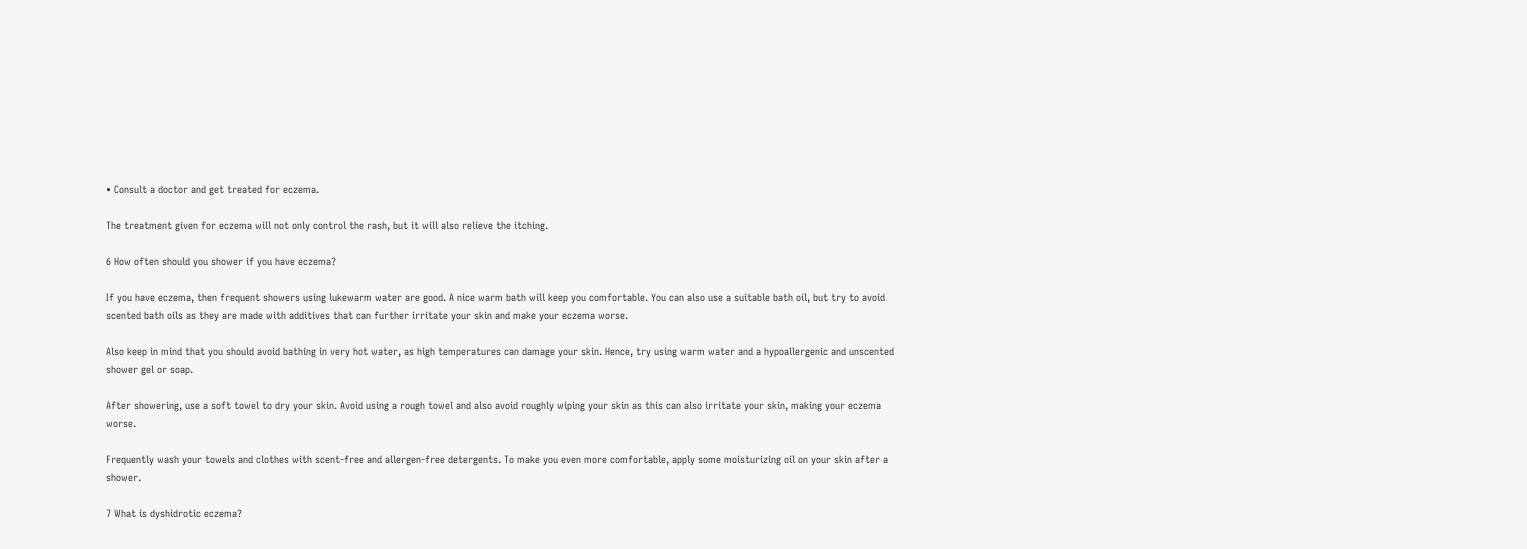• Consult a doctor and get treated for eczema.

The treatment given for eczema will not only control the rash, but it will also relieve the itching.

6 How often should you shower if you have eczema?

If you have eczema, then frequent showers using lukewarm water are good. A nice warm bath will keep you comfortable. You can also use a suitable bath oil, but try to avoid scented bath oils as they are made with additives that can further irritate your skin and make your eczema worse.

Also keep in mind that you should avoid bathing in very hot water, as high temperatures can damage your skin. Hence, try using warm water and a hypoallergenic and unscented shower gel or soap.

After showering, use a soft towel to dry your skin. Avoid using a rough towel and also avoid roughly wiping your skin as this can also irritate your skin, making your eczema worse.

Frequently wash your towels and clothes with scent-free and allergen-free detergents. To make you even more comfortable, apply some moisturizing oil on your skin after a shower.

7 What is dyshidrotic eczema?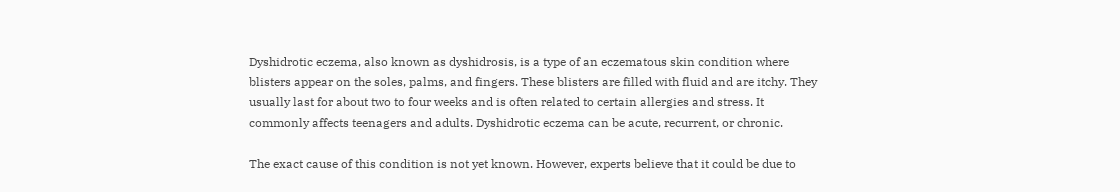Dyshidrotic eczema, also known as dyshidrosis, is a type of an eczematous skin condition where blisters appear on the soles, palms, and fingers. These blisters are filled with fluid and are itchy. They usually last for about two to four weeks and is often related to certain allergies and stress. It commonly affects teenagers and adults. Dyshidrotic eczema can be acute, recurrent, or chronic.

The exact cause of this condition is not yet known. However, experts believe that it could be due to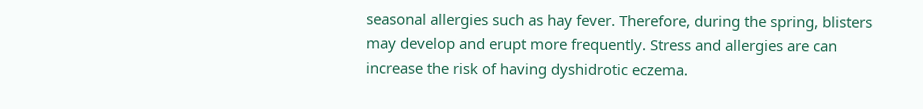seasonal allergies such as hay fever. Therefore, during the spring, blisters may develop and erupt more frequently. Stress and allergies are can increase the risk of having dyshidrotic eczema.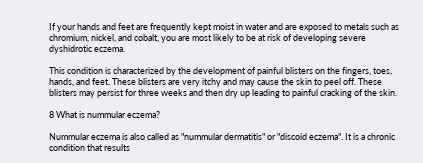If your hands and feet are frequently kept moist in water and are exposed to metals such as chromium, nickel, and cobalt, you are most likely to be at risk of developing severe dyshidrotic eczema.

This condition is characterized by the development of painful blisters on the fingers, toes, hands, and feet. These blisters are very itchy and may cause the skin to peel off. These blisters may persist for three weeks and then dry up leading to painful cracking of the skin.

8 What is nummular eczema?

Nummular eczema is also called as "nummular dermatitis" or "discoid eczema". It is a chronic condition that results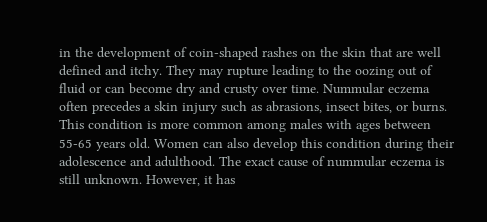in the development of coin-shaped rashes on the skin that are well defined and itchy. They may rupture leading to the oozing out of fluid or can become dry and crusty over time. Nummular eczema often precedes a skin injury such as abrasions, insect bites, or burns. This condition is more common among males with ages between 55-65 years old. Women can also develop this condition during their adolescence and adulthood. The exact cause of nummular eczema is still unknown. However, it has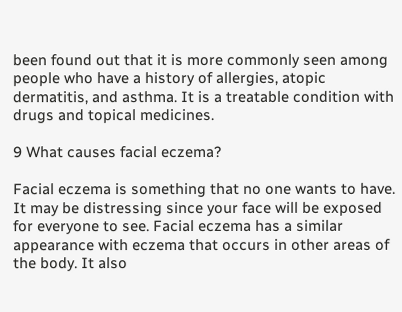been found out that it is more commonly seen among people who have a history of allergies, atopic dermatitis, and asthma. It is a treatable condition with drugs and topical medicines.

9 What causes facial eczema?

Facial eczema is something that no one wants to have. It may be distressing since your face will be exposed for everyone to see. Facial eczema has a similar appearance with eczema that occurs in other areas of the body. It also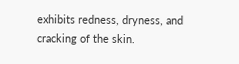exhibits redness, dryness, and cracking of the skin.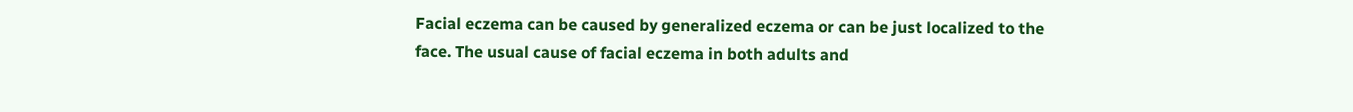Facial eczema can be caused by generalized eczema or can be just localized to the face. The usual cause of facial eczema in both adults and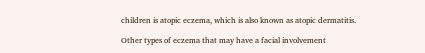children is atopic eczema, which is also known as atopic dermatitis.

Other types of eczema that may have a facial involvement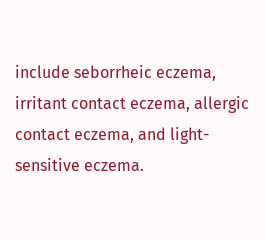include seborrheic eczema, irritant contact eczema, allergic contact eczema, and light-sensitive eczema.